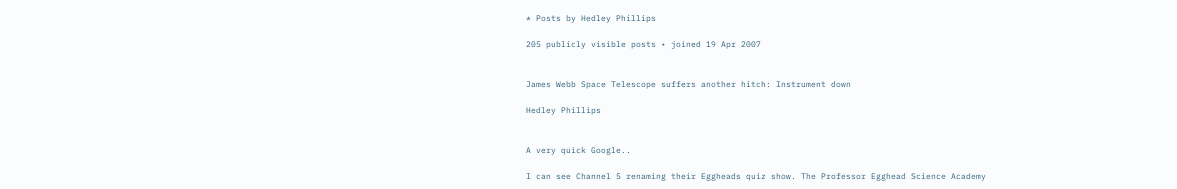* Posts by Hedley Phillips

205 publicly visible posts • joined 19 Apr 2007


James Webb Space Telescope suffers another hitch: Instrument down

Hedley Phillips


A very quick Google..

I can see Channel 5 renaming their Eggheads quiz show. The Professor Egghead Science Academy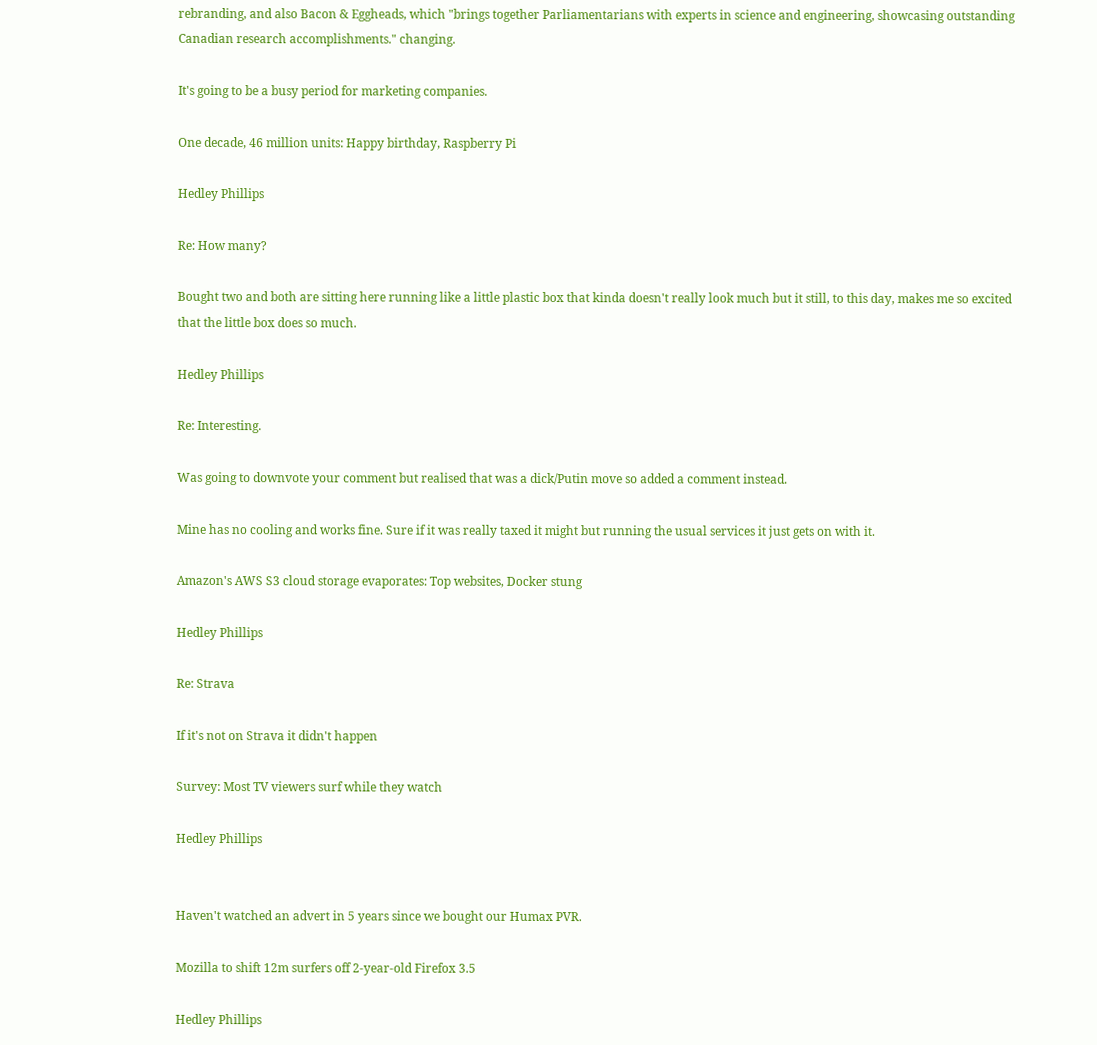rebranding, and also Bacon & Eggheads, which "brings together Parliamentarians with experts in science and engineering, showcasing outstanding Canadian research accomplishments." changing.

It's going to be a busy period for marketing companies.

One decade, 46 million units: Happy birthday, Raspberry Pi

Hedley Phillips

Re: How many?

Bought two and both are sitting here running like a little plastic box that kinda doesn't really look much but it still, to this day, makes me so excited that the little box does so much.

Hedley Phillips

Re: Interesting.

Was going to downvote your comment but realised that was a dick/Putin move so added a comment instead.

Mine has no cooling and works fine. Sure if it was really taxed it might but running the usual services it just gets on with it.

Amazon's AWS S3 cloud storage evaporates: Top websites, Docker stung

Hedley Phillips

Re: Strava

If it's not on Strava it didn't happen

Survey: Most TV viewers surf while they watch

Hedley Phillips


Haven't watched an advert in 5 years since we bought our Humax PVR.

Mozilla to shift 12m surfers off 2-year-old Firefox 3.5

Hedley Phillips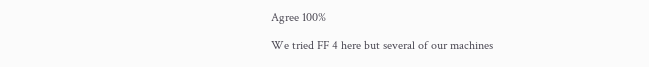Agree 100%

We tried FF 4 here but several of our machines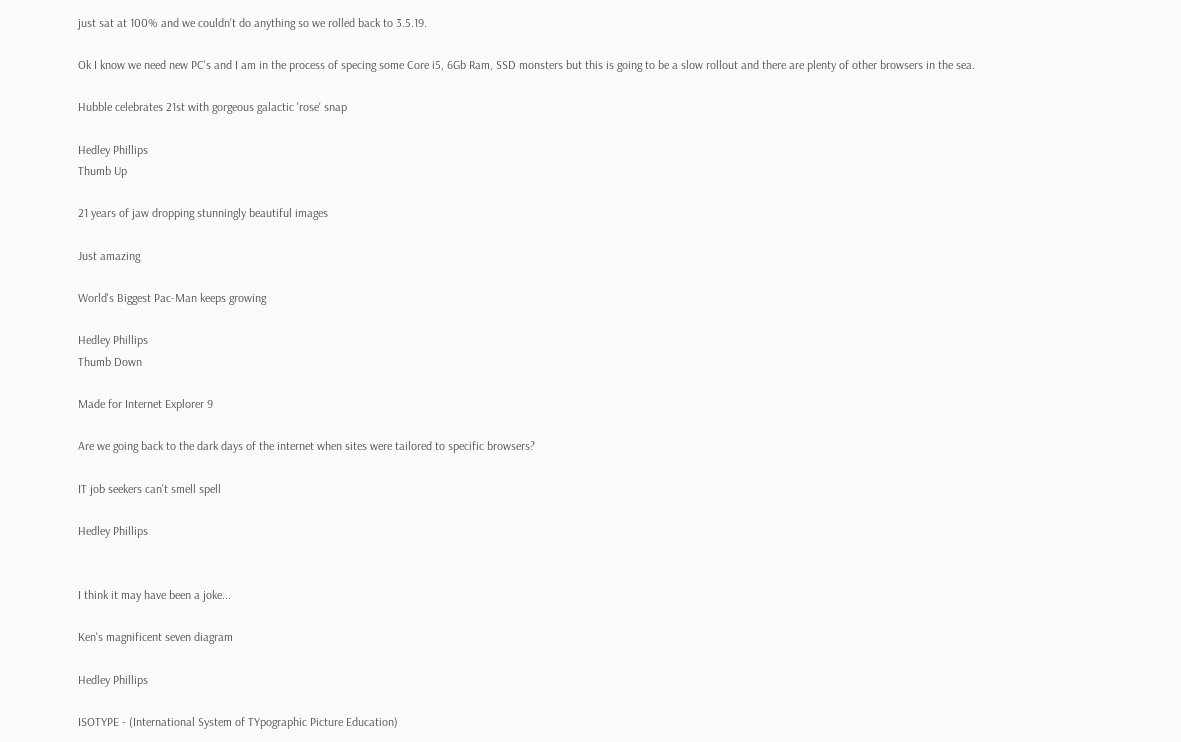just sat at 100% and we couldn't do anything so we rolled back to 3.5.19.

Ok I know we need new PC's and I am in the process of specing some Core i5, 6Gb Ram, SSD monsters but this is going to be a slow rollout and there are plenty of other browsers in the sea.

Hubble celebrates 21st with gorgeous galactic 'rose' snap

Hedley Phillips
Thumb Up

21 years of jaw dropping stunningly beautiful images

Just amazing

World's Biggest Pac-Man keeps growing

Hedley Phillips
Thumb Down

Made for Internet Explorer 9

Are we going back to the dark days of the internet when sites were tailored to specific browsers?

IT job seekers can't smell spell

Hedley Phillips


I think it may have been a joke...

Ken's magnificent seven diagram

Hedley Phillips

ISOTYPE - (International System of TYpographic Picture Education)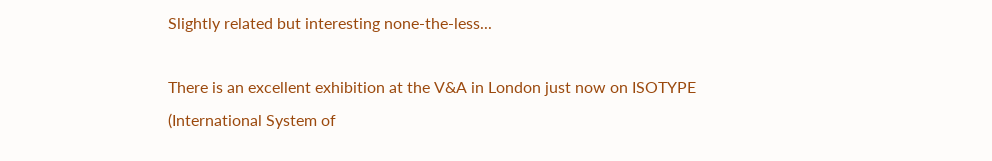Slightly related but interesting none-the-less...

There is an excellent exhibition at the V&A in London just now on ISOTYPE (International System of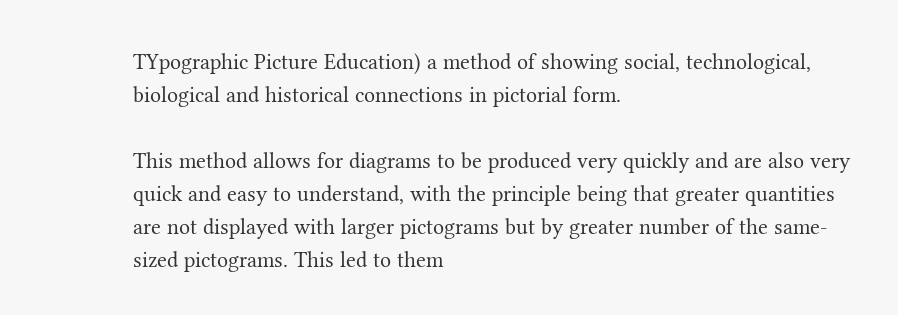TYpographic Picture Education) a method of showing social, technological, biological and historical connections in pictorial form.

This method allows for diagrams to be produced very quickly and are also very quick and easy to understand, with the principle being that greater quantities are not displayed with larger pictograms but by greater number of the same-sized pictograms. This led to them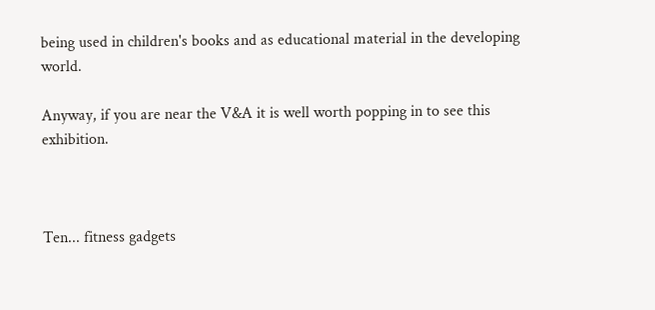being used in children's books and as educational material in the developing world.

Anyway, if you are near the V&A it is well worth popping in to see this exhibition.



Ten... fitness gadgets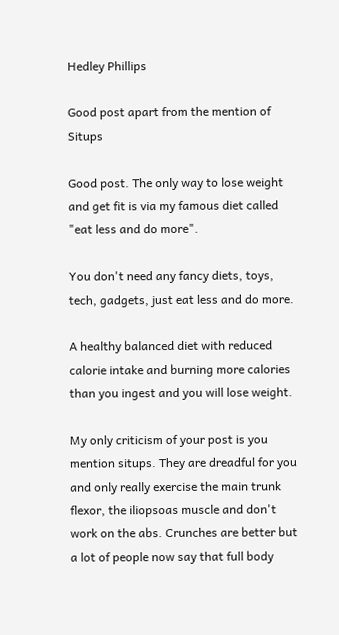Hedley Phillips

Good post apart from the mention of Situps

Good post. The only way to lose weight and get fit is via my famous diet called "eat less and do more".

You don't need any fancy diets, toys, tech, gadgets, just eat less and do more.

A healthy balanced diet with reduced calorie intake and burning more calories than you ingest and you will lose weight.

My only criticism of your post is you mention situps. They are dreadful for you and only really exercise the main trunk flexor, the iliopsoas muscle and don't work on the abs. Crunches are better but a lot of people now say that full body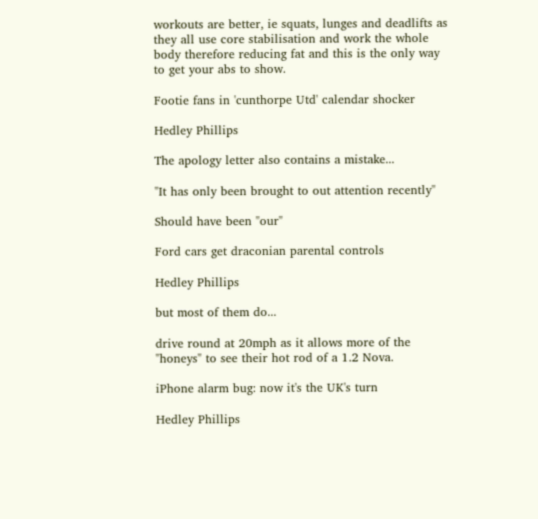workouts are better, ie squats, lunges and deadlifts as they all use core stabilisation and work the whole body therefore reducing fat and this is the only way to get your abs to show.

Footie fans in 'cunthorpe Utd' calendar shocker

Hedley Phillips

The apology letter also contains a mistake...

"It has only been brought to out attention recently"

Should have been "our"

Ford cars get draconian parental controls

Hedley Phillips

but most of them do...

drive round at 20mph as it allows more of the "honeys" to see their hot rod of a 1.2 Nova.

iPhone alarm bug: now it's the UK's turn

Hedley Phillips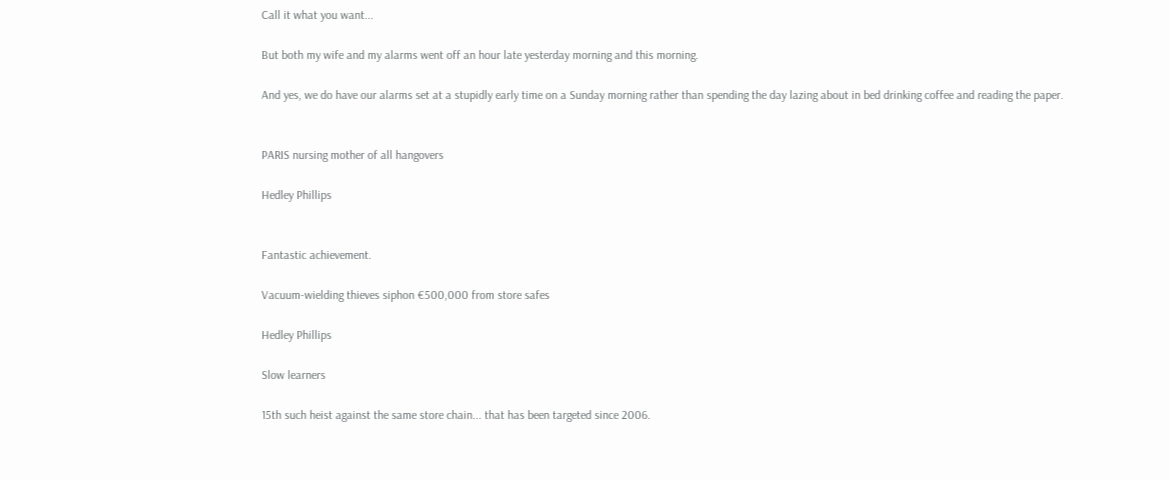Call it what you want...

But both my wife and my alarms went off an hour late yesterday morning and this morning.

And yes, we do have our alarms set at a stupidly early time on a Sunday morning rather than spending the day lazing about in bed drinking coffee and reading the paper.


PARIS nursing mother of all hangovers

Hedley Phillips


Fantastic achievement.

Vacuum-wielding thieves siphon €500,000 from store safes

Hedley Phillips

Slow learners

15th such heist against the same store chain... that has been targeted since 2006.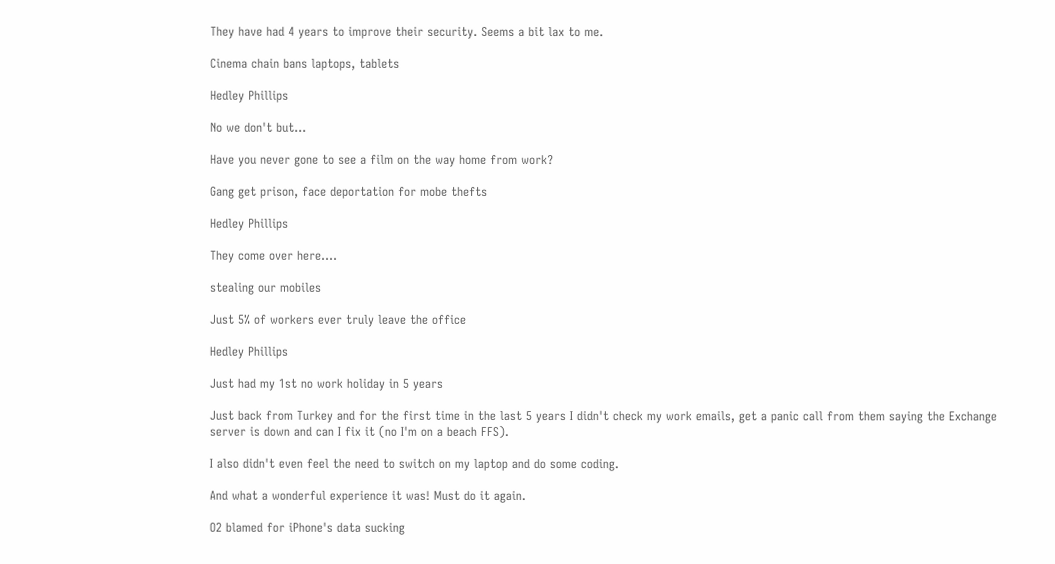They have had 4 years to improve their security. Seems a bit lax to me.

Cinema chain bans laptops, tablets

Hedley Phillips

No we don't but...

Have you never gone to see a film on the way home from work?

Gang get prison, face deportation for mobe thefts

Hedley Phillips

They come over here....

stealing our mobiles

Just 5% of workers ever truly leave the office

Hedley Phillips

Just had my 1st no work holiday in 5 years

Just back from Turkey and for the first time in the last 5 years I didn't check my work emails, get a panic call from them saying the Exchange server is down and can I fix it (no I'm on a beach FFS).

I also didn't even feel the need to switch on my laptop and do some coding.

And what a wonderful experience it was! Must do it again.

O2 blamed for iPhone's data sucking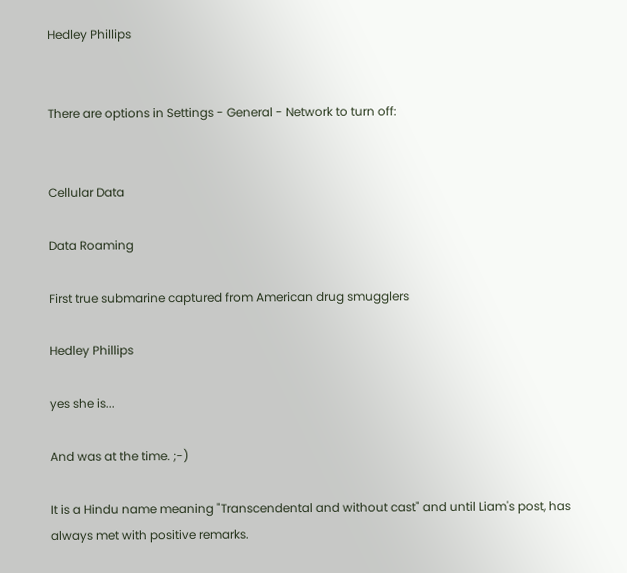Hedley Phillips


There are options in Settings - General - Network to turn off:


Cellular Data

Data Roaming

First true submarine captured from American drug smugglers

Hedley Phillips

yes she is...

And was at the time. ;-)

It is a Hindu name meaning "Transcendental and without cast" and until Liam's post, has always met with positive remarks.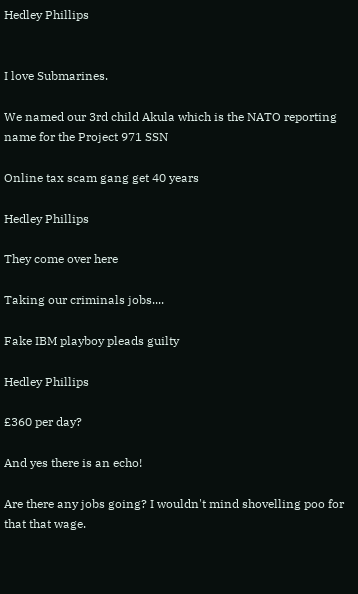Hedley Phillips


I love Submarines.

We named our 3rd child Akula which is the NATO reporting name for the Project 971 SSN

Online tax scam gang get 40 years

Hedley Phillips

They come over here

Taking our criminals jobs....

Fake IBM playboy pleads guilty

Hedley Phillips

£360 per day?

And yes there is an echo!

Are there any jobs going? I wouldn't mind shovelling poo for that that wage.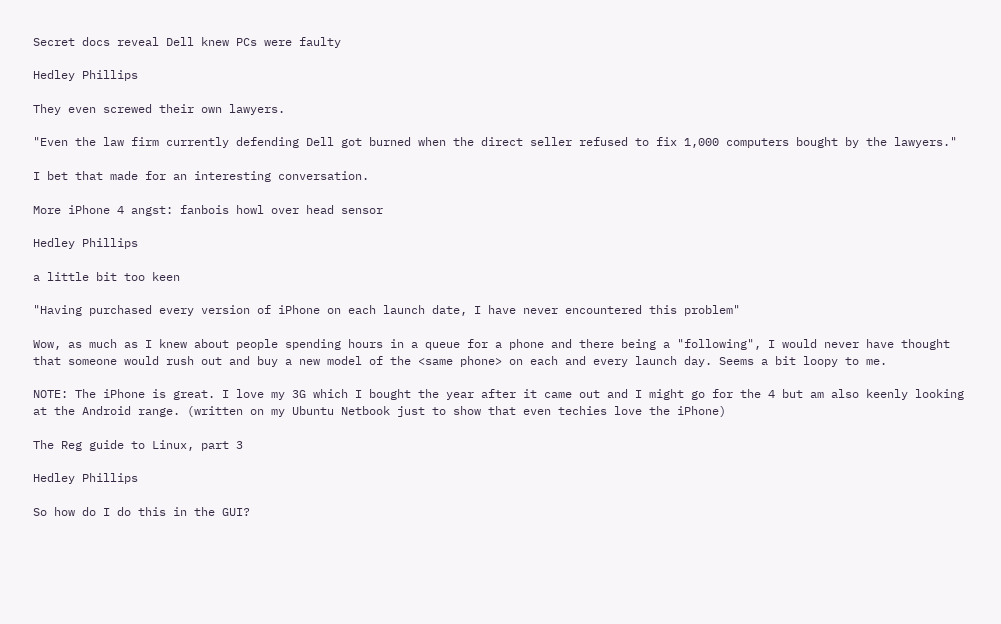Secret docs reveal Dell knew PCs were faulty

Hedley Phillips

They even screwed their own lawyers.

"Even the law firm currently defending Dell got burned when the direct seller refused to fix 1,000 computers bought by the lawyers."

I bet that made for an interesting conversation.

More iPhone 4 angst: fanbois howl over head sensor

Hedley Phillips

a little bit too keen

"Having purchased every version of iPhone on each launch date, I have never encountered this problem"

Wow, as much as I knew about people spending hours in a queue for a phone and there being a "following", I would never have thought that someone would rush out and buy a new model of the <same phone> on each and every launch day. Seems a bit loopy to me.

NOTE: The iPhone is great. I love my 3G which I bought the year after it came out and I might go for the 4 but am also keenly looking at the Android range. (written on my Ubuntu Netbook just to show that even techies love the iPhone)

The Reg guide to Linux, part 3

Hedley Phillips

So how do I do this in the GUI?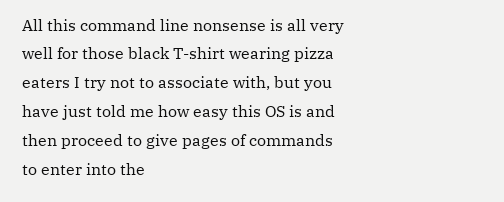All this command line nonsense is all very well for those black T-shirt wearing pizza eaters I try not to associate with, but you have just told me how easy this OS is and then proceed to give pages of commands to enter into the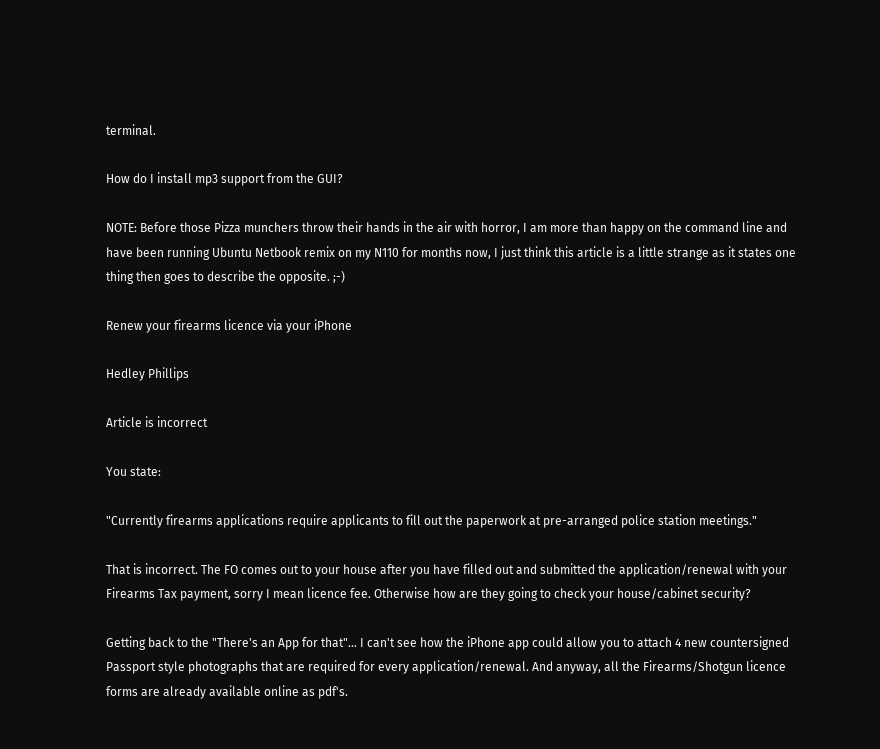terminal.

How do I install mp3 support from the GUI?

NOTE: Before those Pizza munchers throw their hands in the air with horror, I am more than happy on the command line and have been running Ubuntu Netbook remix on my N110 for months now, I just think this article is a little strange as it states one thing then goes to describe the opposite. ;-)

Renew your firearms licence via your iPhone

Hedley Phillips

Article is incorrect

You state:

"Currently firearms applications require applicants to fill out the paperwork at pre-arranged police station meetings."

That is incorrect. The FO comes out to your house after you have filled out and submitted the application/renewal with your Firearms Tax payment, sorry I mean licence fee. Otherwise how are they going to check your house/cabinet security?

Getting back to the "There's an App for that"... I can't see how the iPhone app could allow you to attach 4 new countersigned Passport style photographs that are required for every application/renewal. And anyway, all the Firearms/Shotgun licence forms are already available online as pdf's.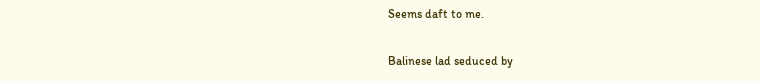Seems daft to me.

Balinese lad seduced by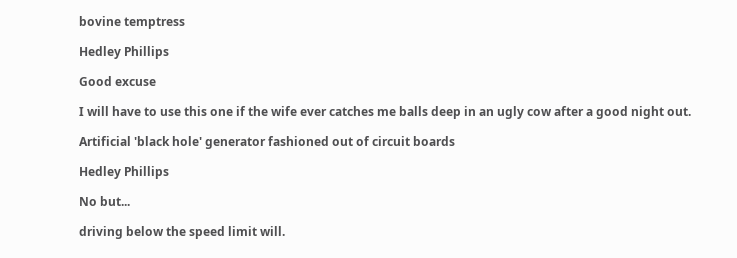bovine temptress

Hedley Phillips

Good excuse

I will have to use this one if the wife ever catches me balls deep in an ugly cow after a good night out.

Artificial 'black hole' generator fashioned out of circuit boards

Hedley Phillips

No but...

driving below the speed limit will.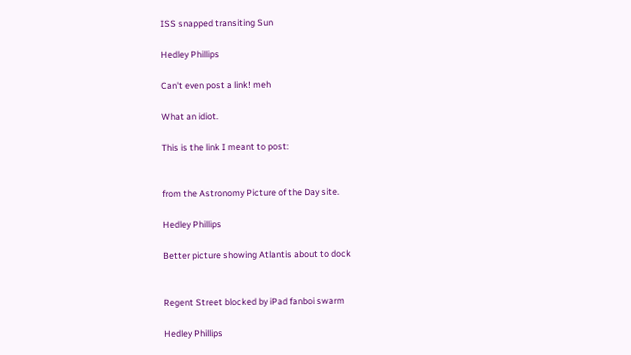ISS snapped transiting Sun

Hedley Phillips

Can't even post a link! meh

What an idiot.

This is the link I meant to post:


from the Astronomy Picture of the Day site.

Hedley Phillips

Better picture showing Atlantis about to dock


Regent Street blocked by iPad fanboi swarm

Hedley Phillips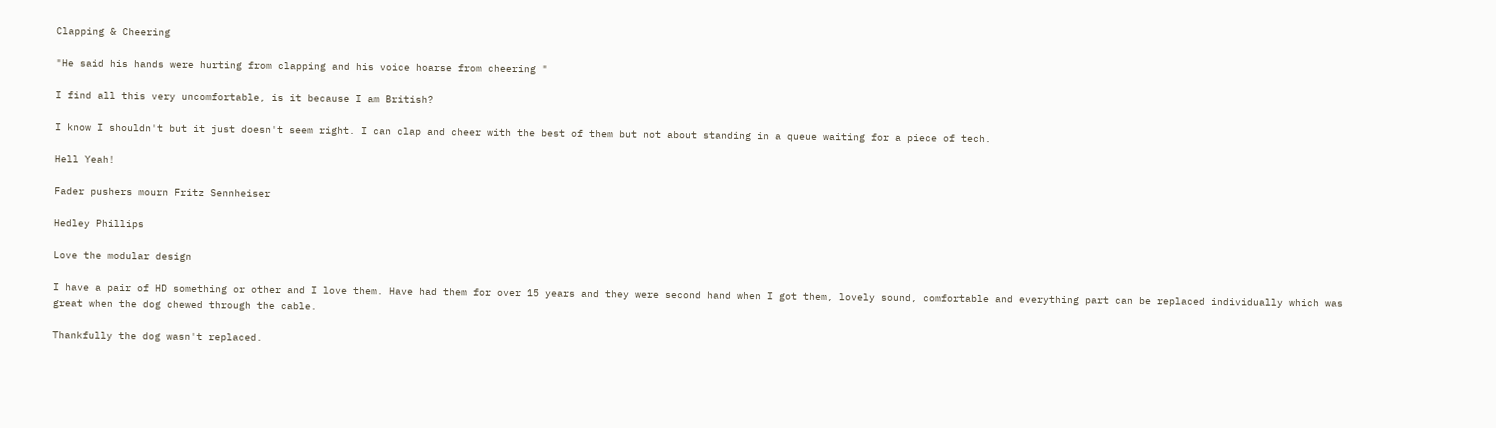Clapping & Cheering

"He said his hands were hurting from clapping and his voice hoarse from cheering "

I find all this very uncomfortable, is it because I am British?

I know I shouldn't but it just doesn't seem right. I can clap and cheer with the best of them but not about standing in a queue waiting for a piece of tech.

Hell Yeah!

Fader pushers mourn Fritz Sennheiser

Hedley Phillips

Love the modular design

I have a pair of HD something or other and I love them. Have had them for over 15 years and they were second hand when I got them, lovely sound, comfortable and everything part can be replaced individually which was great when the dog chewed through the cable.

Thankfully the dog wasn't replaced.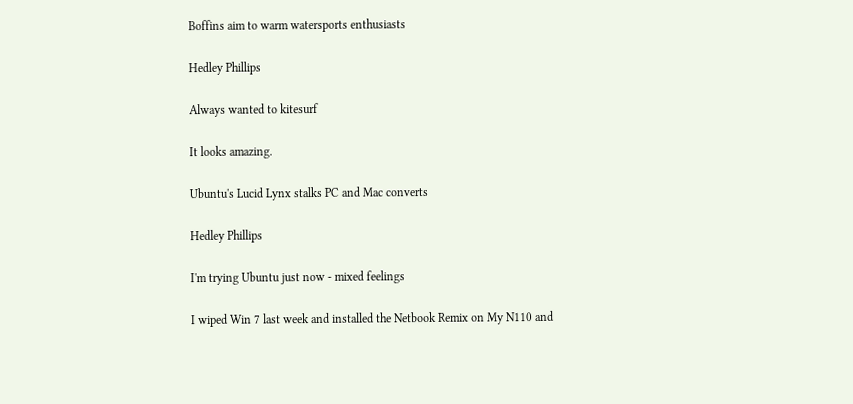Boffins aim to warm watersports enthusiasts

Hedley Phillips

Always wanted to kitesurf

It looks amazing.

Ubuntu's Lucid Lynx stalks PC and Mac converts

Hedley Phillips

I'm trying Ubuntu just now - mixed feelings

I wiped Win 7 last week and installed the Netbook Remix on My N110 and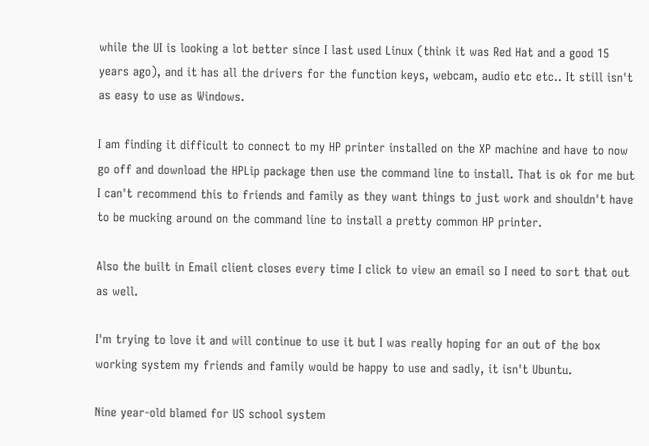while the UI is looking a lot better since I last used Linux (think it was Red Hat and a good 15 years ago), and it has all the drivers for the function keys, webcam, audio etc etc.. It still isn't as easy to use as Windows.

I am finding it difficult to connect to my HP printer installed on the XP machine and have to now go off and download the HPLip package then use the command line to install. That is ok for me but I can't recommend this to friends and family as they want things to just work and shouldn't have to be mucking around on the command line to install a pretty common HP printer.

Also the built in Email client closes every time I click to view an email so I need to sort that out as well.

I'm trying to love it and will continue to use it but I was really hoping for an out of the box working system my friends and family would be happy to use and sadly, it isn't Ubuntu.

Nine year-old blamed for US school system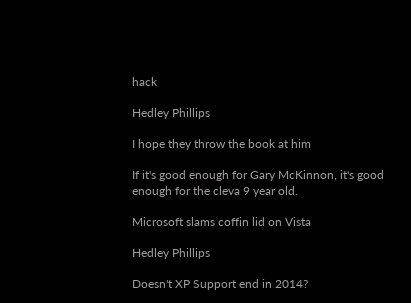hack

Hedley Phillips

I hope they throw the book at him

If it's good enough for Gary McKinnon, it's good enough for the cleva 9 year old.

Microsoft slams coffin lid on Vista

Hedley Phillips

Doesn't XP Support end in 2014?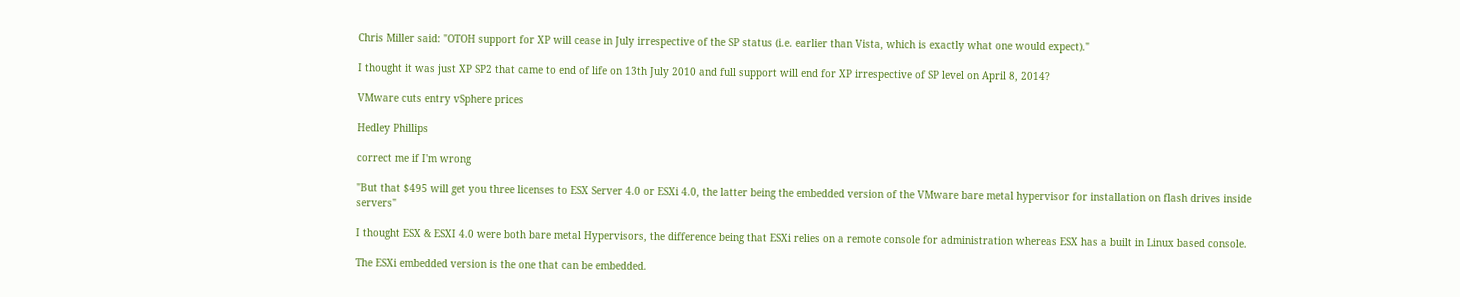Chris Miller said: "OTOH support for XP will cease in July irrespective of the SP status (i.e. earlier than Vista, which is exactly what one would expect)."

I thought it was just XP SP2 that came to end of life on 13th July 2010 and full support will end for XP irrespective of SP level on April 8, 2014?

VMware cuts entry vSphere prices

Hedley Phillips

correct me if I'm wrong

"But that $495 will get you three licenses to ESX Server 4.0 or ESXi 4.0, the latter being the embedded version of the VMware bare metal hypervisor for installation on flash drives inside servers"

I thought ESX & ESXI 4.0 were both bare metal Hypervisors, the difference being that ESXi relies on a remote console for administration whereas ESX has a built in Linux based console.

The ESXi embedded version is the one that can be embedded.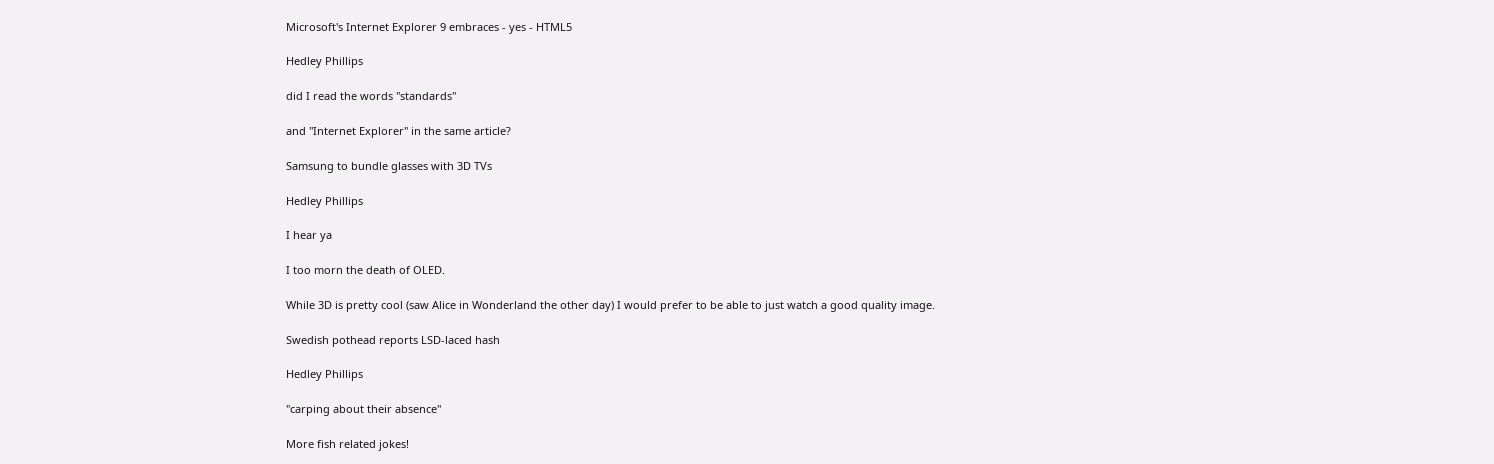Microsoft's Internet Explorer 9 embraces - yes - HTML5

Hedley Phillips

did I read the words "standards"

and "Internet Explorer" in the same article?

Samsung to bundle glasses with 3D TVs

Hedley Phillips

I hear ya

I too morn the death of OLED.

While 3D is pretty cool (saw Alice in Wonderland the other day) I would prefer to be able to just watch a good quality image.

Swedish pothead reports LSD-laced hash

Hedley Phillips

"carping about their absence"

More fish related jokes!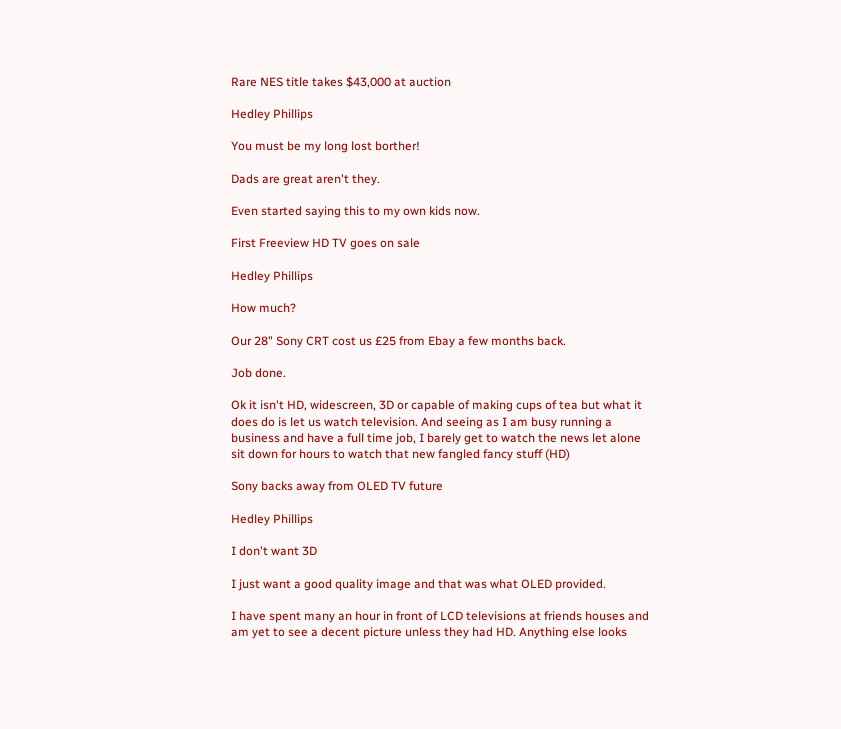Rare NES title takes $43,000 at auction

Hedley Phillips

You must be my long lost borther!

Dads are great aren't they.

Even started saying this to my own kids now.

First Freeview HD TV goes on sale

Hedley Phillips

How much?

Our 28" Sony CRT cost us £25 from Ebay a few months back.

Job done.

Ok it isn't HD, widescreen, 3D or capable of making cups of tea but what it does do is let us watch television. And seeing as I am busy running a business and have a full time job, I barely get to watch the news let alone sit down for hours to watch that new fangled fancy stuff (HD)

Sony backs away from OLED TV future

Hedley Phillips

I don't want 3D

I just want a good quality image and that was what OLED provided.

I have spent many an hour in front of LCD televisions at friends houses and am yet to see a decent picture unless they had HD. Anything else looks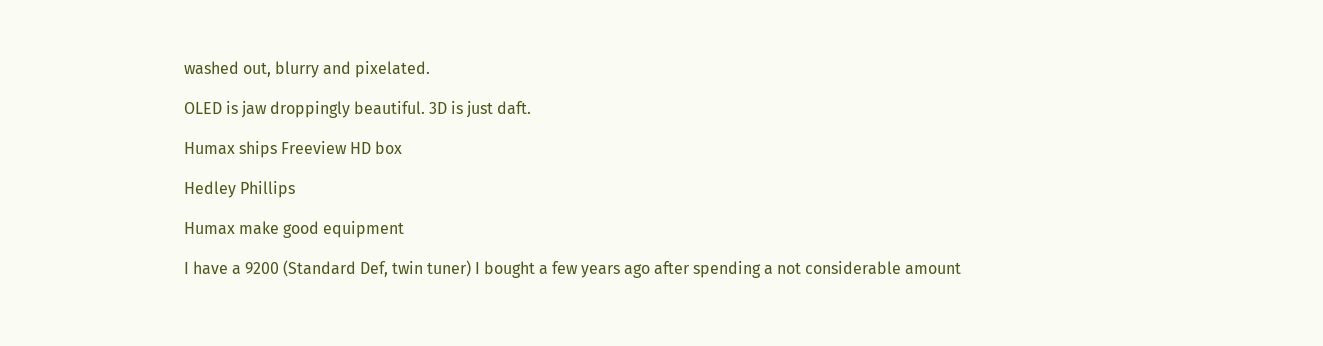washed out, blurry and pixelated.

OLED is jaw droppingly beautiful. 3D is just daft.

Humax ships Freeview HD box

Hedley Phillips

Humax make good equipment

I have a 9200 (Standard Def, twin tuner) I bought a few years ago after spending a not considerable amount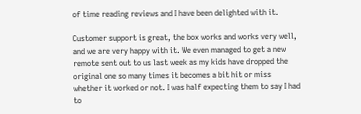of time reading reviews and I have been delighted with it.

Customer support is great, the box works and works very well, and we are very happy with it. We even managed to get a new remote sent out to us last week as my kids have dropped the original one so many times it becomes a bit hit or miss whether it worked or not. I was half expecting them to say I had to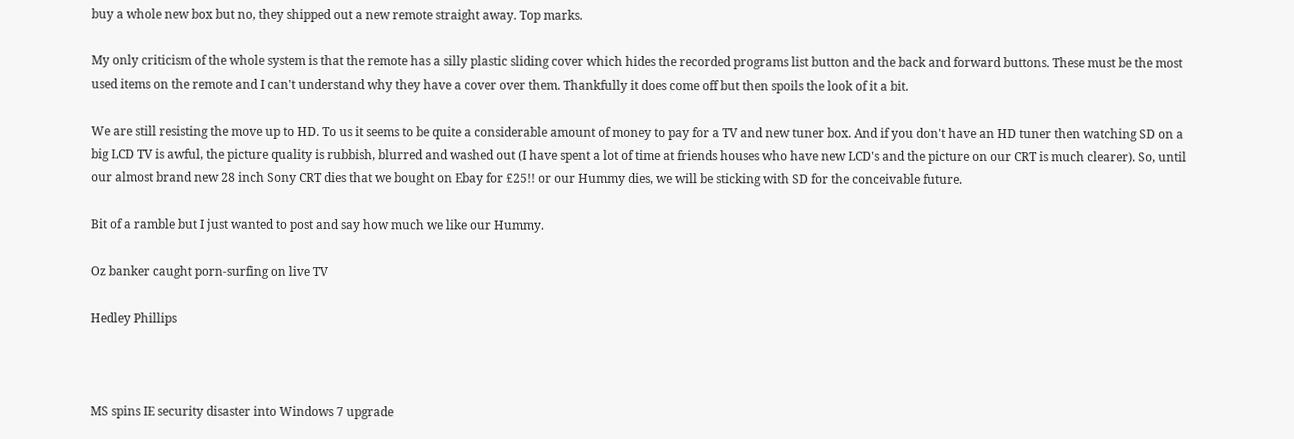buy a whole new box but no, they shipped out a new remote straight away. Top marks.

My only criticism of the whole system is that the remote has a silly plastic sliding cover which hides the recorded programs list button and the back and forward buttons. These must be the most used items on the remote and I can't understand why they have a cover over them. Thankfully it does come off but then spoils the look of it a bit.

We are still resisting the move up to HD. To us it seems to be quite a considerable amount of money to pay for a TV and new tuner box. And if you don't have an HD tuner then watching SD on a big LCD TV is awful, the picture quality is rubbish, blurred and washed out (I have spent a lot of time at friends houses who have new LCD's and the picture on our CRT is much clearer). So, until our almost brand new 28 inch Sony CRT dies that we bought on Ebay for £25!! or our Hummy dies, we will be sticking with SD for the conceivable future.

Bit of a ramble but I just wanted to post and say how much we like our Hummy.

Oz banker caught porn-surfing on live TV

Hedley Phillips



MS spins IE security disaster into Windows 7 upgrade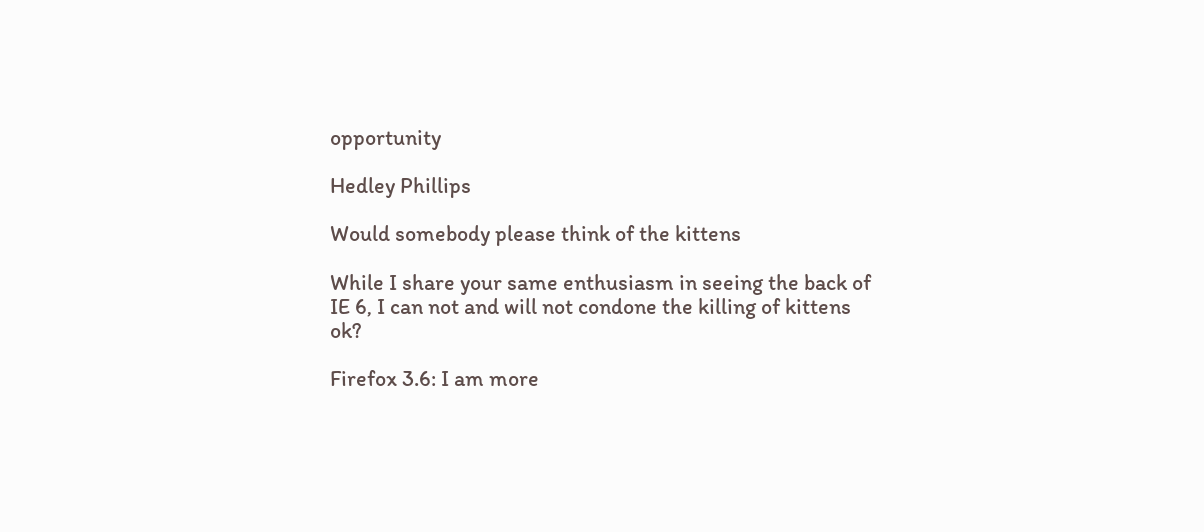opportunity

Hedley Phillips

Would somebody please think of the kittens

While I share your same enthusiasm in seeing the back of IE 6, I can not and will not condone the killing of kittens ok?

Firefox 3.6: I am more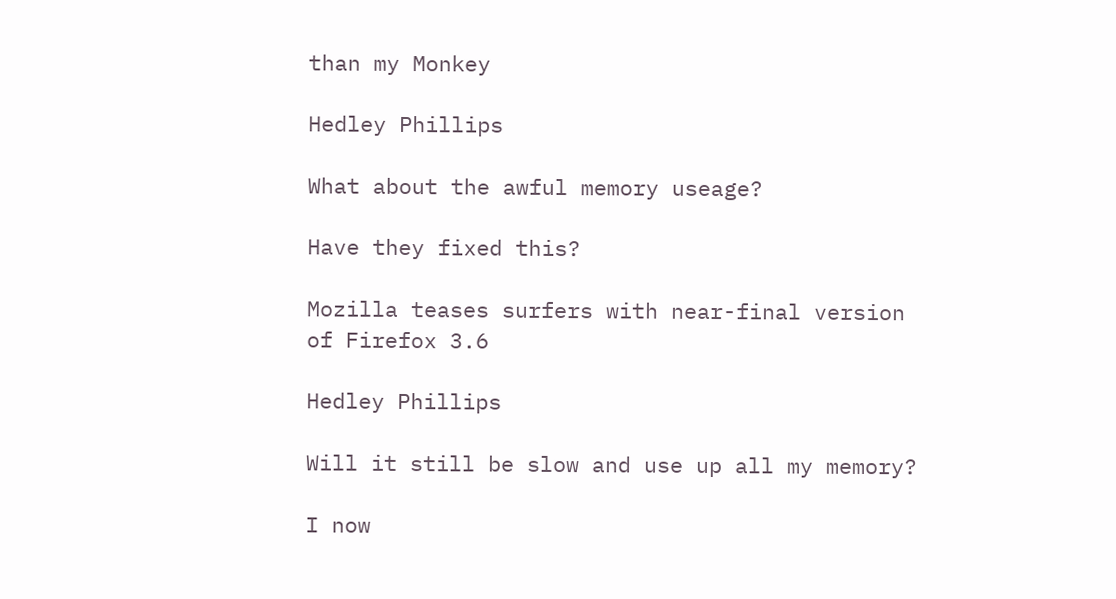than my Monkey

Hedley Phillips

What about the awful memory useage?

Have they fixed this?

Mozilla teases surfers with near-final version of Firefox 3.6

Hedley Phillips

Will it still be slow and use up all my memory?

I now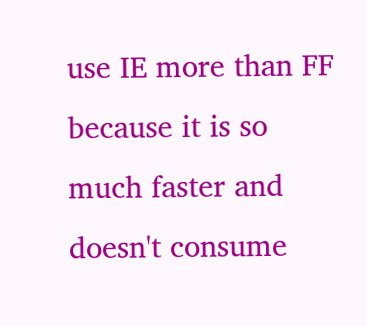use IE more than FF because it is so much faster and doesn't consume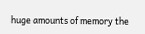huge amounts of memory the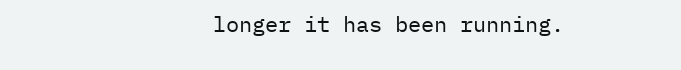longer it has been running.